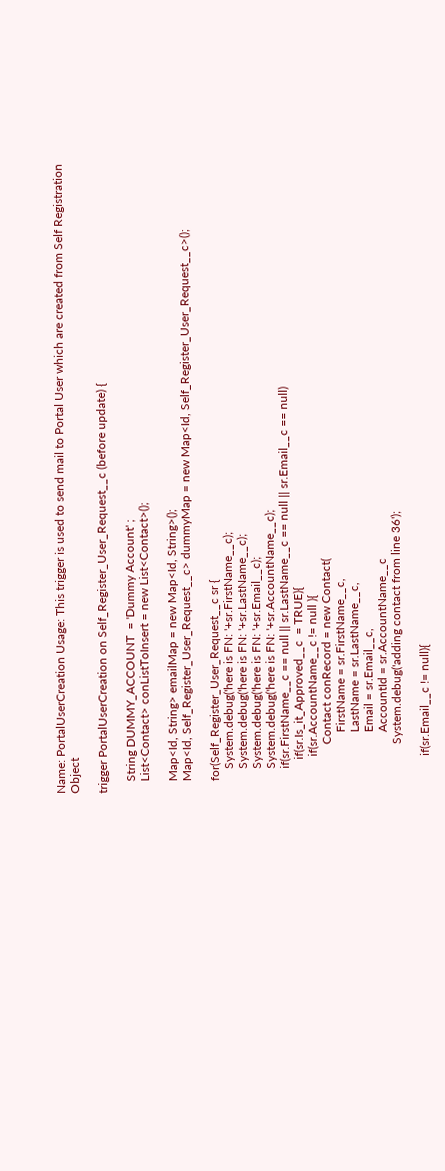Name: PortalUserCreation Usage: This trigger is used to send mail to Portal User which are created from Self Registration Object

trigger PortalUserCreation on Self_Register_User_Request__c (before update) {

    String DUMMY_ACCOUNT  = 'Dummy Account' ;
    List<Contact> conListToInsert = new List<Contact>();

    Map<Id, String> emailMap = new Map<Id, String>();
    Map<Id, Self_Register_User_Request__c> dummyMap = new Map<Id, Self_Register_User_Request__c>();

    for(Self_Register_User_Request__c sr {
        System.debug('here is FN: '+sr.FirstName__c);
        System.debug('here is FN: '+sr.LastName__c);
        System.debug('here is FN: '+sr.Email__c);
        System.debug('here is FN: '+sr.AccountName__c);
        if(sr.FirstName__c == null || sr.LastName__c == null || sr.Email__c == null)
           if(sr.Is_it_Approved__c  = TRUE){
            if(sr.AccountName__c != null ){
                Contact conRecord = new Contact(
                    FirstName = sr.FirstName__c,
                    LastName = sr.LastName__c,
                    Email = sr.Email__c,
                    AccountId = sr.AccountName__c
                System.debug('adding contact from line 36');

            if(sr.Email__c != null){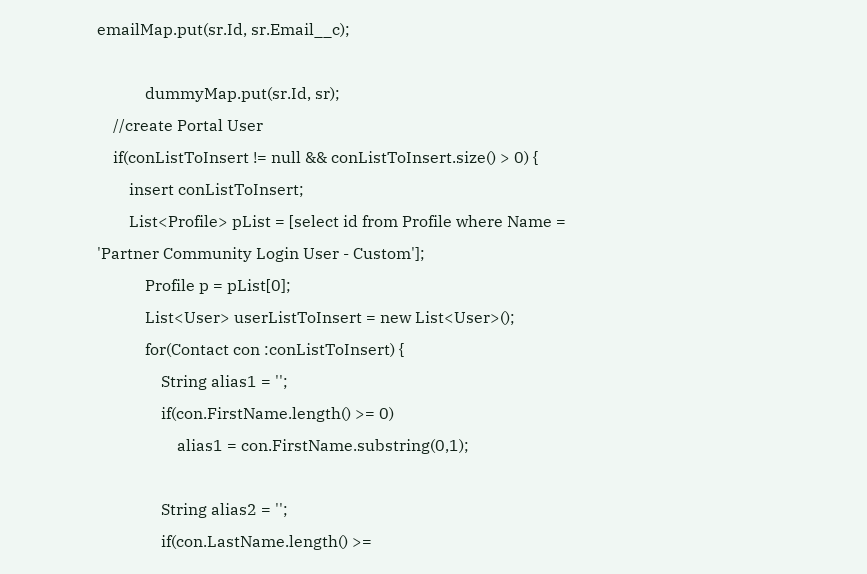emailMap.put(sr.Id, sr.Email__c);

            dummyMap.put(sr.Id, sr);
    //create Portal User
    if(conListToInsert != null && conListToInsert.size() > 0) {
        insert conListToInsert;
        List<Profile> pList = [select id from Profile where Name = 'Partner Community Login User - Custom'];
            Profile p = pList[0];
            List<User> userListToInsert = new List<User>();
            for(Contact con :conListToInsert) {
                String alias1 = '';
                if(con.FirstName.length() >= 0)
                    alias1 = con.FirstName.substring(0,1);

                String alias2 = '';
                if(con.LastName.length() >=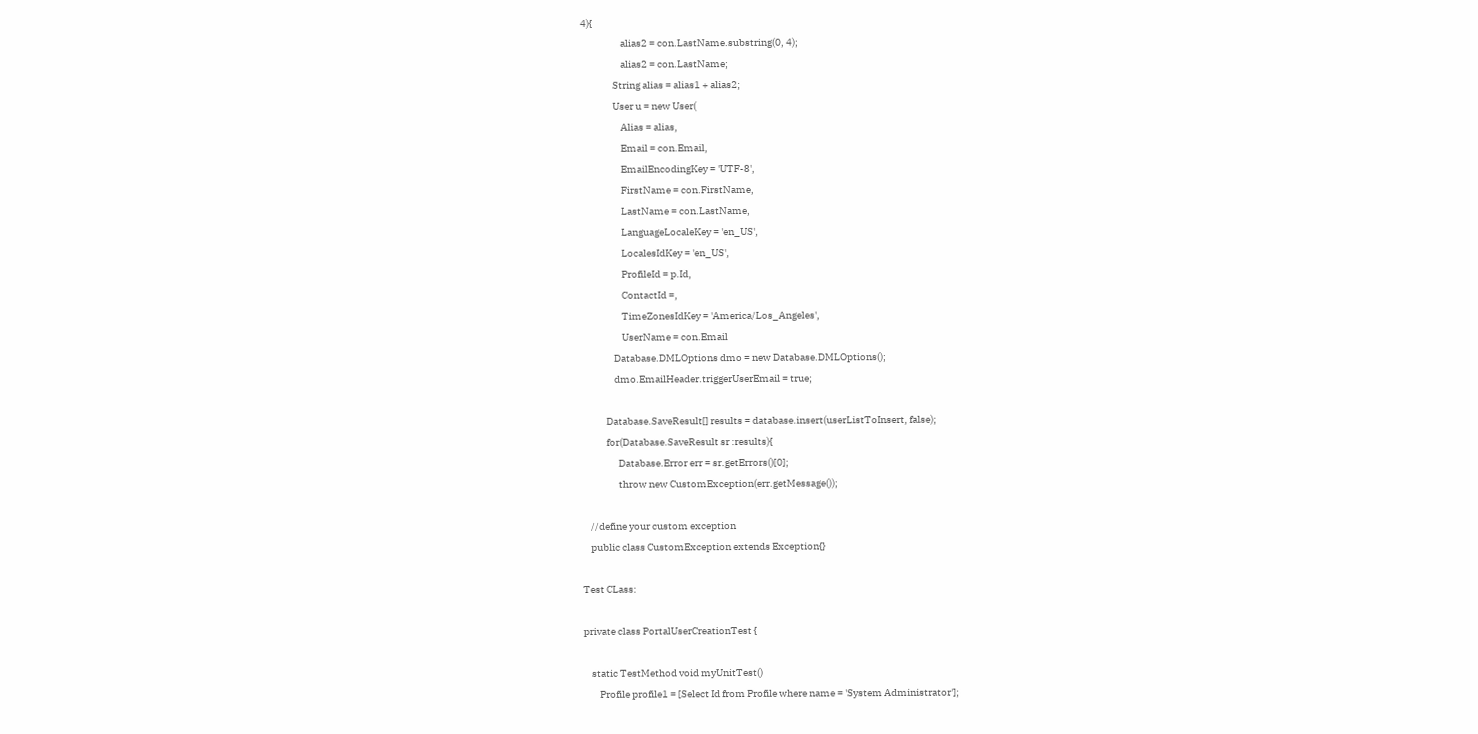4){
                    alias2 = con.LastName.substring(0, 4);
                    alias2 = con.LastName;
                String alias = alias1 + alias2;
                User u = new User(
                    Alias = alias,
                    Email = con.Email,
                    EmailEncodingKey = 'UTF-8',
                    FirstName = con.FirstName,
                    LastName = con.LastName,
                    LanguageLocaleKey = 'en_US',
                    LocalesIdKey = 'en_US',
                    ProfileId = p.Id,
                    ContactId =,
                    TimeZonesIdKey = 'America/Los_Angeles',
                    UserName = con.Email
                Database.DMLOptions dmo = new Database.DMLOptions();
                dmo.EmailHeader.triggerUserEmail = true;

            Database.SaveResult[] results = database.insert(userListToInsert, false);
            for(Database.SaveResult sr :results){
                  Database.Error err = sr.getErrors()[0];
                  throw new CustomException(err.getMessage());

    //define your custom exception
    public class CustomException extends Exception{}

Test CLass:

private class PortalUserCreationTest {

    static TestMethod void myUnitTest()
        Profile profile1 = [Select Id from Profile where name = 'System Administrator'];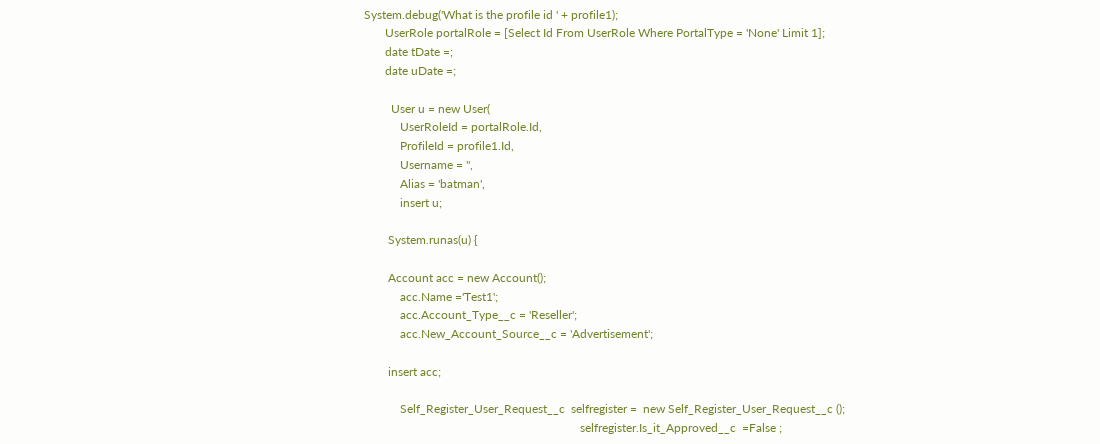System.debug('What is the profile id ' + profile1);
       UserRole portalRole = [Select Id From UserRole Where PortalType = 'None' Limit 1];
       date tDate =;
       date uDate =;

         User u = new User(
            UserRoleId = portalRole.Id,
            ProfileId = profile1.Id,
            Username = '',
            Alias = 'batman',
            insert u;

        System.runas(u) {

        Account acc = new Account();
            acc.Name ='Test1';
            acc.Account_Type__c = 'Reseller';
            acc.New_Account_Source__c = 'Advertisement';

        insert acc;

            Self_Register_User_Request__c  selfregister =  new Self_Register_User_Request__c ();
                                                                        selfregister.Is_it_Approved__c  =False ;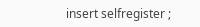insert selfregister ;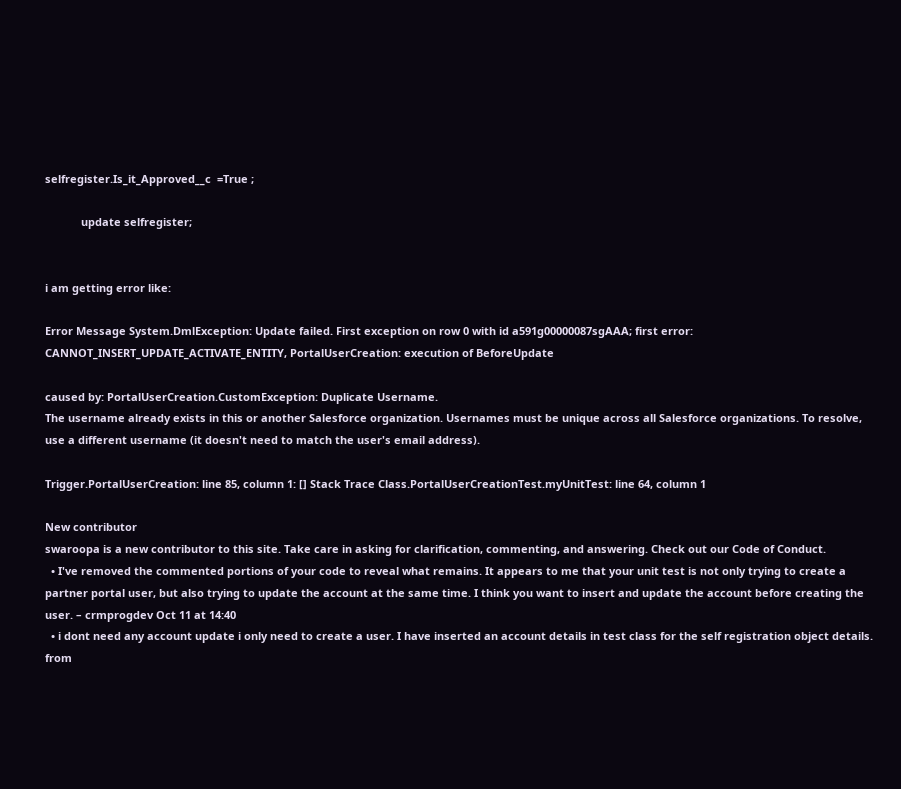selfregister.Is_it_Approved__c  =True ;

            update selfregister;


i am getting error like:

Error Message System.DmlException: Update failed. First exception on row 0 with id a591g00000087sgAAA; first error: CANNOT_INSERT_UPDATE_ACTIVATE_ENTITY, PortalUserCreation: execution of BeforeUpdate

caused by: PortalUserCreation.CustomException: Duplicate Username.
The username already exists in this or another Salesforce organization. Usernames must be unique across all Salesforce organizations. To resolve, use a different username (it doesn't need to match the user's email address).

Trigger.PortalUserCreation: line 85, column 1: [] Stack Trace Class.PortalUserCreationTest.myUnitTest: line 64, column 1

New contributor
swaroopa is a new contributor to this site. Take care in asking for clarification, commenting, and answering. Check out our Code of Conduct.
  • I've removed the commented portions of your code to reveal what remains. It appears to me that your unit test is not only trying to create a partner portal user, but also trying to update the account at the same time. I think you want to insert and update the account before creating the user. – crmprogdev Oct 11 at 14:40
  • i dont need any account update i only need to create a user. I have inserted an account details in test class for the self registration object details. from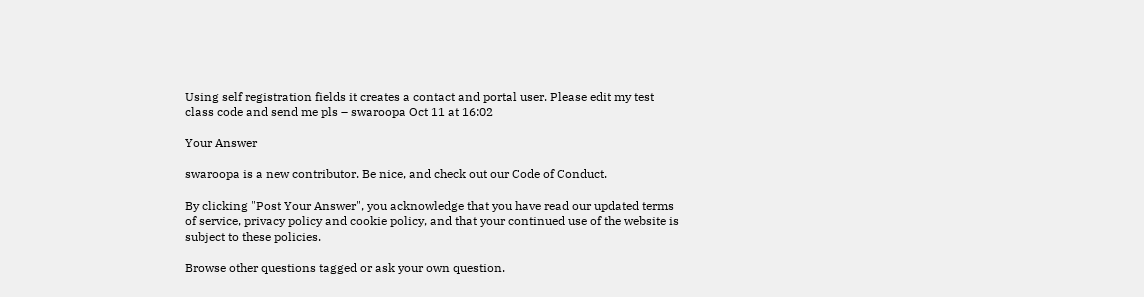Using self registration fields it creates a contact and portal user. Please edit my test class code and send me pls – swaroopa Oct 11 at 16:02

Your Answer

swaroopa is a new contributor. Be nice, and check out our Code of Conduct.

By clicking "Post Your Answer", you acknowledge that you have read our updated terms of service, privacy policy and cookie policy, and that your continued use of the website is subject to these policies.

Browse other questions tagged or ask your own question.